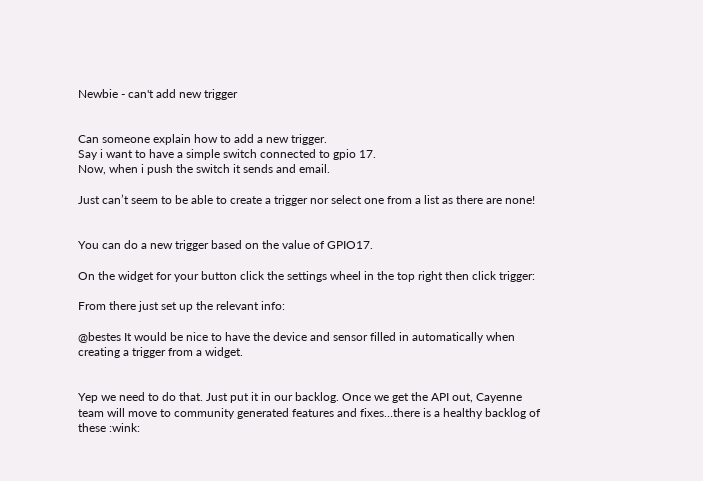Newbie - can't add new trigger


Can someone explain how to add a new trigger.
Say i want to have a simple switch connected to gpio 17.
Now, when i push the switch it sends and email.

Just can’t seem to be able to create a trigger nor select one from a list as there are none!


You can do a new trigger based on the value of GPIO17.

On the widget for your button click the settings wheel in the top right then click trigger:

From there just set up the relevant info:

@bestes It would be nice to have the device and sensor filled in automatically when creating a trigger from a widget.


Yep we need to do that. Just put it in our backlog. Once we get the API out, Cayenne team will move to community generated features and fixes…there is a healthy backlog of these :wink: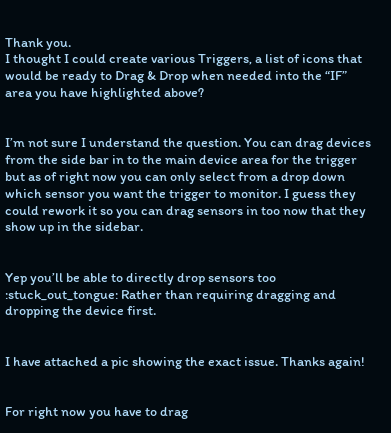Thank you.
I thought I could create various Triggers, a list of icons that would be ready to Drag & Drop when needed into the “IF” area you have highlighted above?


I’m not sure I understand the question. You can drag devices from the side bar in to the main device area for the trigger but as of right now you can only select from a drop down which sensor you want the trigger to monitor. I guess they could rework it so you can drag sensors in too now that they show up in the sidebar.


Yep you’ll be able to directly drop sensors too :stuck_out_tongue: Rather than requiring dragging and dropping the device first.


I have attached a pic showing the exact issue. Thanks again!


For right now you have to drag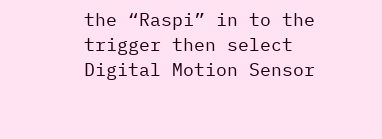the “Raspi” in to the trigger then select Digital Motion Sensor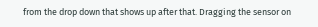from the drop down that shows up after that. Dragging the sensor on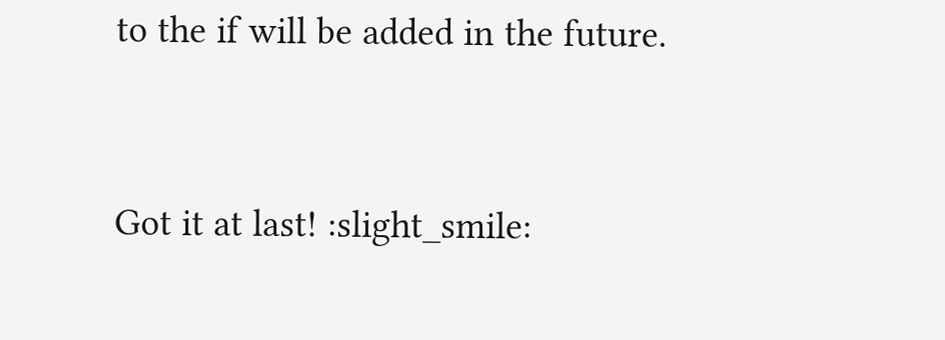to the if will be added in the future.


Got it at last! :slight_smile: